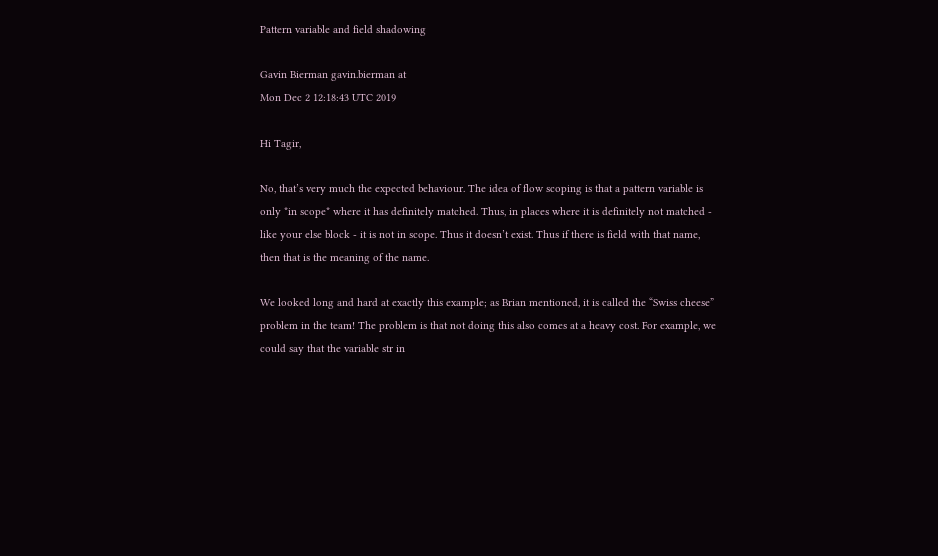Pattern variable and field shadowing

Gavin Bierman gavin.bierman at
Mon Dec 2 12:18:43 UTC 2019

Hi Tagir,

No, that’s very much the expected behaviour. The idea of flow scoping is that a pattern variable is only *in scope* where it has definitely matched. Thus, in places where it is definitely not matched - like your else block - it is not in scope. Thus it doesn’t exist. Thus if there is field with that name, then that is the meaning of the name.

We looked long and hard at exactly this example; as Brian mentioned, it is called the “Swiss cheese” problem in the team! The problem is that not doing this also comes at a heavy cost. For example, we could say that the variable str in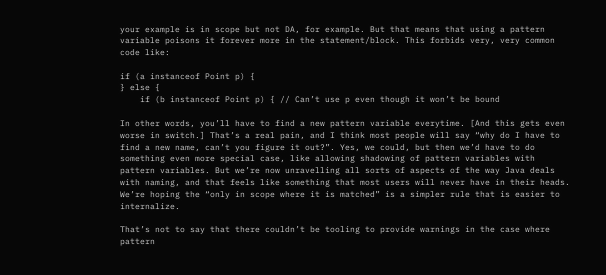your example is in scope but not DA, for example. But that means that using a pattern variable poisons it forever more in the statement/block. This forbids very, very common code like:

if (a instanceof Point p) {
} else {
    if (b instanceof Point p) { // Can’t use p even though it won’t be bound

In other words, you’ll have to find a new pattern variable everytime. [And this gets even worse in switch.] That’s a real pain, and I think most people will say “why do I have to find a new name, can’t you figure it out?”. Yes, we could, but then we’d have to do something even more special case, like allowing shadowing of pattern variables with pattern variables. But we’re now unravelling all sorts of aspects of the way Java deals with naming, and that feels like something that most users will never have in their heads. We’re hoping the “only in scope where it is matched” is a simpler rule that is easier to internalize.

That’s not to say that there couldn’t be tooling to provide warnings in the case where pattern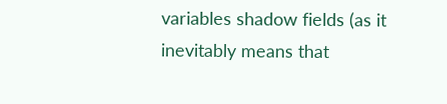variables shadow fields (as it inevitably means that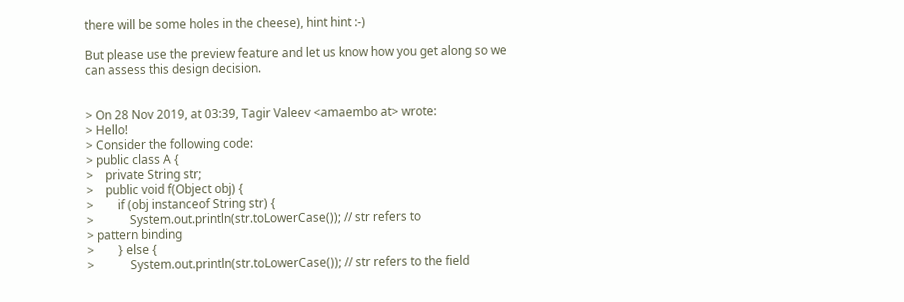there will be some holes in the cheese), hint hint :-)

But please use the preview feature and let us know how you get along so we can assess this design decision.


> On 28 Nov 2019, at 03:39, Tagir Valeev <amaembo at> wrote:
> Hello!
> Consider the following code:
> public class A {
>    private String str;
>    public void f(Object obj) {
>        if (obj instanceof String str) {
>            System.out.println(str.toLowerCase()); // str refers to
> pattern binding
>        } else {
>            System.out.println(str.toLowerCase()); // str refers to the field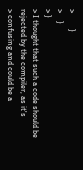>        }
>    }
> }
> I thought that such a code should be rejected by the compiler, as it's
> confusing and could be a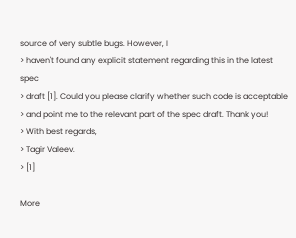source of very subtle bugs. However, I
> haven't found any explicit statement regarding this in the latest spec
> draft [1]. Could you please clarify whether such code is acceptable
> and point me to the relevant part of the spec draft. Thank you!
> With best regards,
> Tagir Valeev.
> [1]

More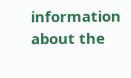information about the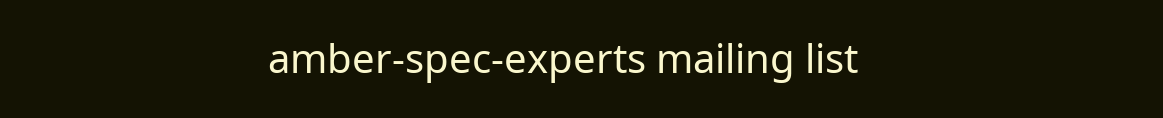amber-spec-experts mailing list